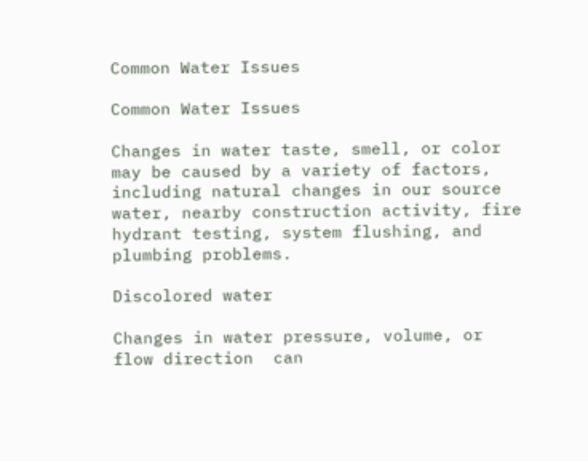Common Water Issues

Common Water Issues

Changes in water taste, smell, or color may be caused by a variety of factors, including natural changes in our source water, nearby construction activity, fire hydrant testing, system flushing, and plumbing problems.

Discolored water

Changes in water pressure, volume, or flow direction  can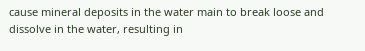cause mineral deposits in the water main to break loose and dissolve in the water, resulting in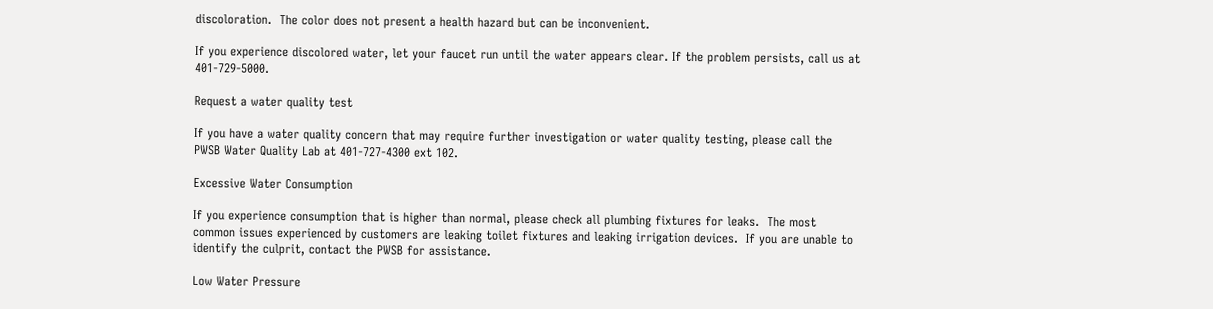discoloration.  The color does not present a health hazard but can be inconvenient.

If you experience discolored water, let your faucet run until the water appears clear. If the problem persists, call us at 401-729-5000.

Request a water quality test

If you have a water quality concern that may require further investigation or water quality testing, please call the PWSB Water Quality Lab at 401-727-4300 ext 102.

Excessive Water Consumption

If you experience consumption that is higher than normal, please check all plumbing fixtures for leaks.  The most common issues experienced by customers are leaking toilet fixtures and leaking irrigation devices.  If you are unable to identify the culprit, contact the PWSB for assistance.

Low Water Pressure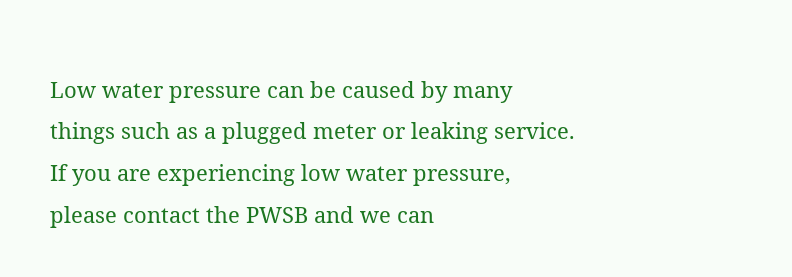Low water pressure can be caused by many things such as a plugged meter or leaking service.  If you are experiencing low water pressure, please contact the PWSB and we can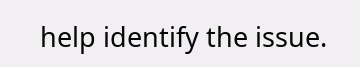help identify the issue.